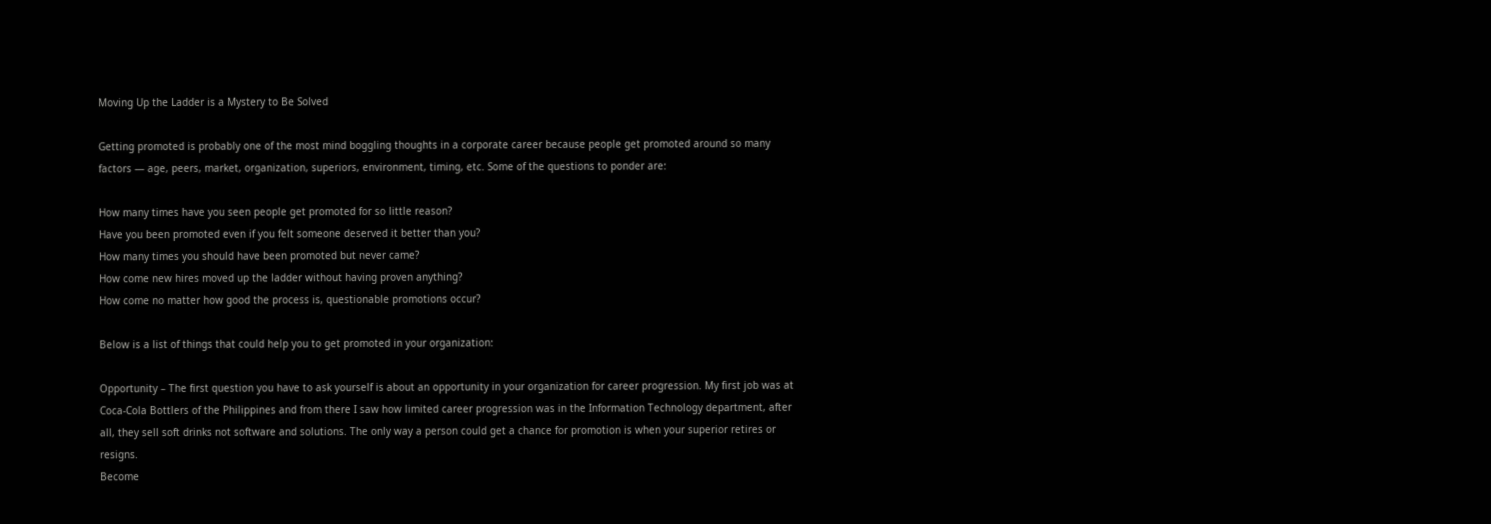Moving Up the Ladder is a Mystery to Be Solved

Getting promoted is probably one of the most mind boggling thoughts in a corporate career because people get promoted around so many factors — age, peers, market, organization, superiors, environment, timing, etc. Some of the questions to ponder are:

How many times have you seen people get promoted for so little reason?
Have you been promoted even if you felt someone deserved it better than you?
How many times you should have been promoted but never came?
How come new hires moved up the ladder without having proven anything?
How come no matter how good the process is, questionable promotions occur?

Below is a list of things that could help you to get promoted in your organization:

Opportunity – The first question you have to ask yourself is about an opportunity in your organization for career progression. My first job was at Coca-Cola Bottlers of the Philippines and from there I saw how limited career progression was in the Information Technology department, after all, they sell soft drinks not software and solutions. The only way a person could get a chance for promotion is when your superior retires or resigns.
Become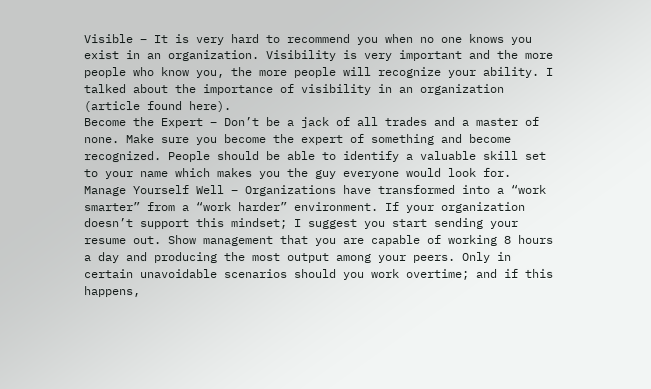Visible – It is very hard to recommend you when no one knows you exist in an organization. Visibility is very important and the more people who know you, the more people will recognize your ability. I talked about the importance of visibility in an organization (article found here).
Become the Expert – Don’t be a jack of all trades and a master of none. Make sure you become the expert of something and become recognized. People should be able to identify a valuable skill set to your name which makes you the guy everyone would look for.
Manage Yourself Well – Organizations have transformed into a “work smarter” from a “work harder” environment. If your organization doesn’t support this mindset; I suggest you start sending your resume out. Show management that you are capable of working 8 hours a day and producing the most output among your peers. Only in certain unavoidable scenarios should you work overtime; and if this happens,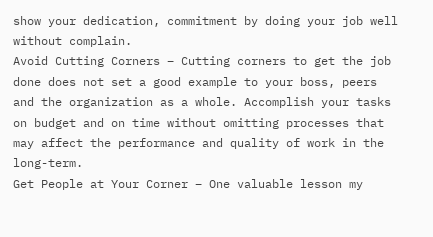show your dedication, commitment by doing your job well without complain.
Avoid Cutting Corners – Cutting corners to get the job done does not set a good example to your boss, peers and the organization as a whole. Accomplish your tasks on budget and on time without omitting processes that may affect the performance and quality of work in the long-term.
Get People at Your Corner – One valuable lesson my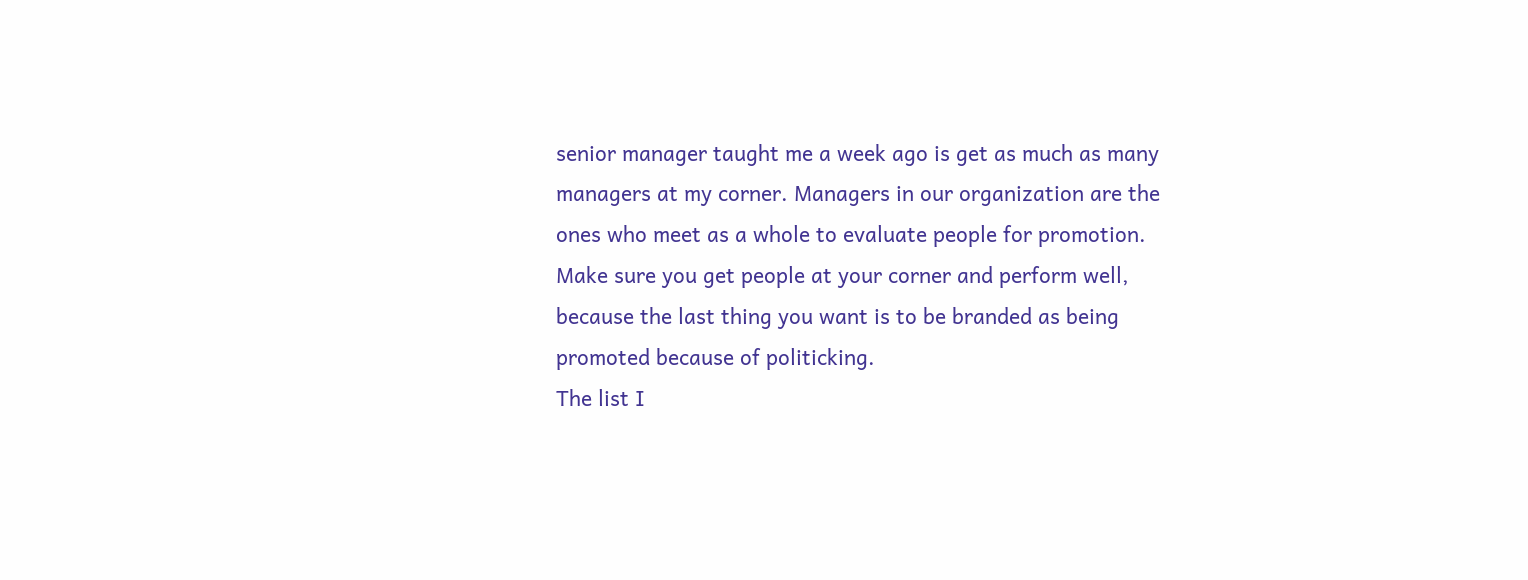senior manager taught me a week ago is get as much as many managers at my corner. Managers in our organization are the ones who meet as a whole to evaluate people for promotion. Make sure you get people at your corner and perform well, because the last thing you want is to be branded as being promoted because of politicking.
The list I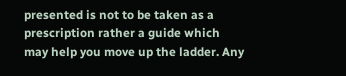presented is not to be taken as a prescription rather a guide which may help you move up the ladder. Any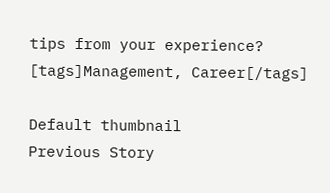tips from your experience?
[tags]Management, Career[/tags]

Default thumbnail
Previous Story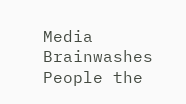Media Brainwashes People the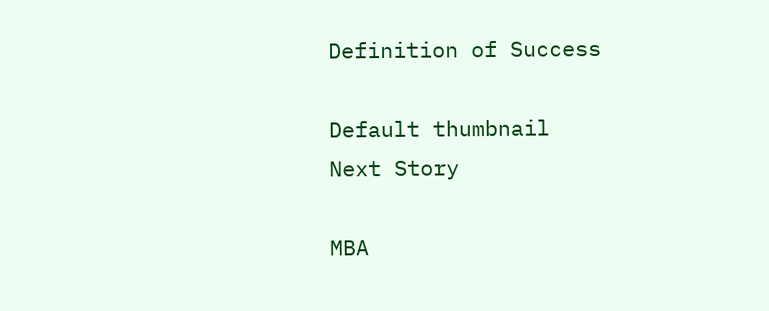Definition of Success

Default thumbnail
Next Story

MBA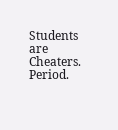Students are Cheaters. Period.